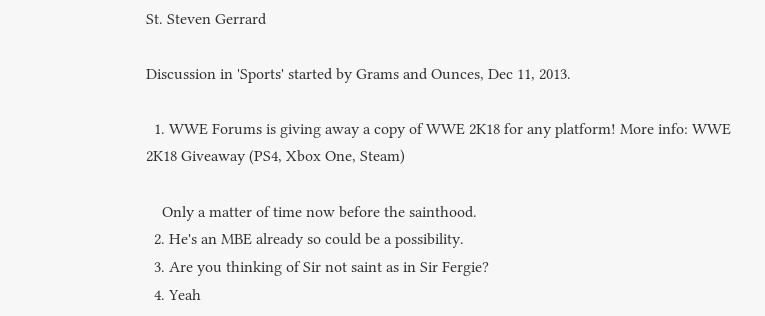St. Steven Gerrard

Discussion in 'Sports' started by Grams and Ounces, Dec 11, 2013.

  1. WWE Forums is giving away a copy of WWE 2K18 for any platform! More info: WWE 2K18 Giveaway (PS4, Xbox One, Steam)

    Only a matter of time now before the sainthood.
  2. He's an MBE already so could be a possibility.
  3. Are you thinking of Sir not saint as in Sir Fergie?
  4. Yeah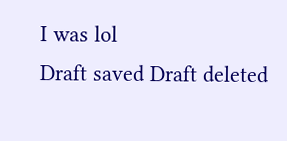I was lol
Draft saved Draft deleted